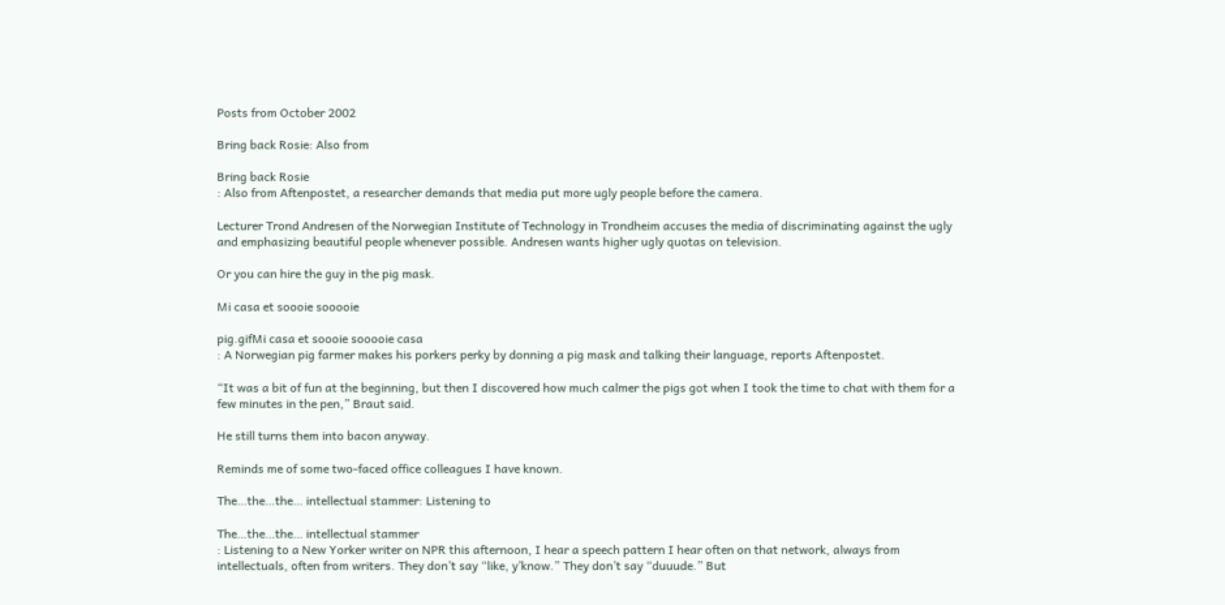Posts from October 2002

Bring back Rosie: Also from

Bring back Rosie
: Also from Aftenpostet, a researcher demands that media put more ugly people before the camera.

Lecturer Trond Andresen of the Norwegian Institute of Technology in Trondheim accuses the media of discriminating against the ugly and emphasizing beautiful people whenever possible. Andresen wants higher ugly quotas on television.

Or you can hire the guy in the pig mask.

Mi casa et soooie sooooie

pig.gifMi casa et soooie sooooie casa
: A Norwegian pig farmer makes his porkers perky by donning a pig mask and talking their language, reports Aftenpostet.

“It was a bit of fun at the beginning, but then I discovered how much calmer the pigs got when I took the time to chat with them for a few minutes in the pen,” Braut said.

He still turns them into bacon anyway.

Reminds me of some two-faced office colleagues I have known.

The…the…the… intellectual stammer: Listening to

The…the…the… intellectual stammer
: Listening to a New Yorker writer on NPR this afternoon, I hear a speech pattern I hear often on that network, always from intellectuals, often from writers. They don’t say “like, y’know.” They don’t say “duuude.” But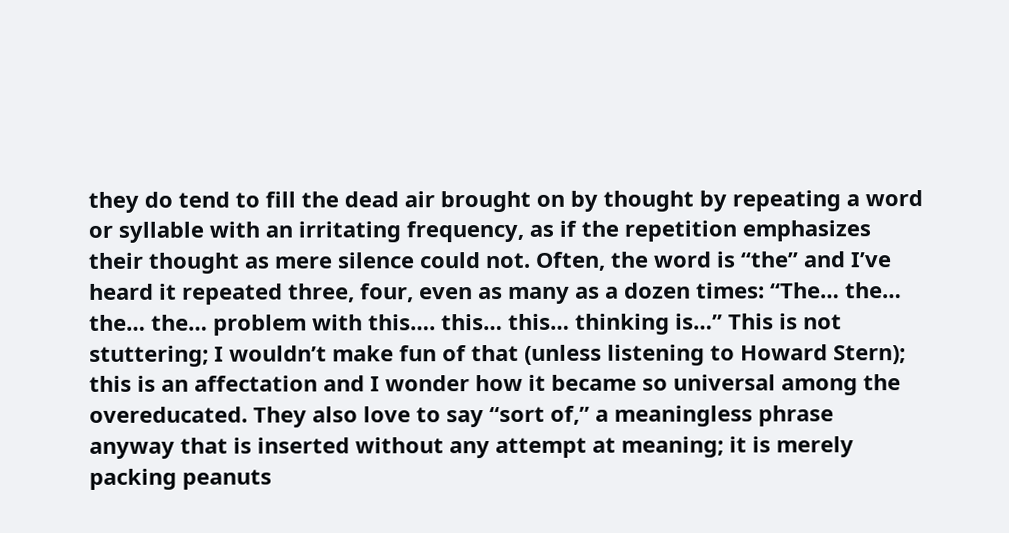they do tend to fill the dead air brought on by thought by repeating a word or syllable with an irritating frequency, as if the repetition emphasizes their thought as mere silence could not. Often, the word is “the” and I’ve heard it repeated three, four, even as many as a dozen times: “The… the… the… the… problem with this…. this… this… thinking is…” This is not stuttering; I wouldn’t make fun of that (unless listening to Howard Stern); this is an affectation and I wonder how it became so universal among the overeducated. They also love to say “sort of,” a meaningless phrase anyway that is inserted without any attempt at meaning; it is merely packing peanuts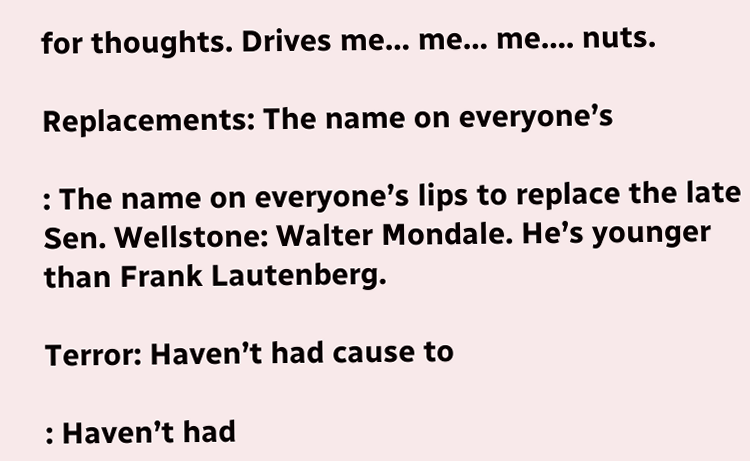for thoughts. Drives me… me… me…. nuts.

Replacements: The name on everyone’s

: The name on everyone’s lips to replace the late Sen. Wellstone: Walter Mondale. He’s younger than Frank Lautenberg.

Terror: Haven’t had cause to

: Haven’t had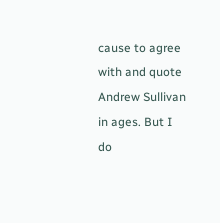cause to agree with and quote Andrew Sullivan in ages. But I do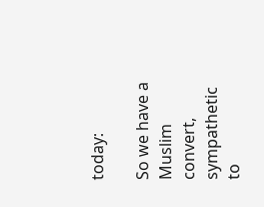today:

So we have a Muslim convert, sympathetic to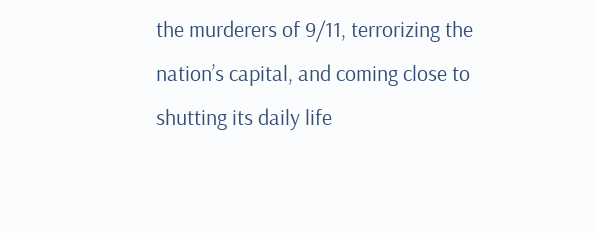the murderers of 9/11, terrorizing the nation’s capital, and coming close to shutting its daily life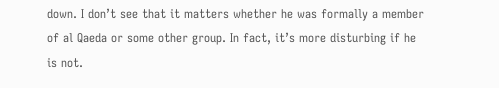down. I don’t see that it matters whether he was formally a member of al Qaeda or some other group. In fact, it’s more disturbing if he is not.